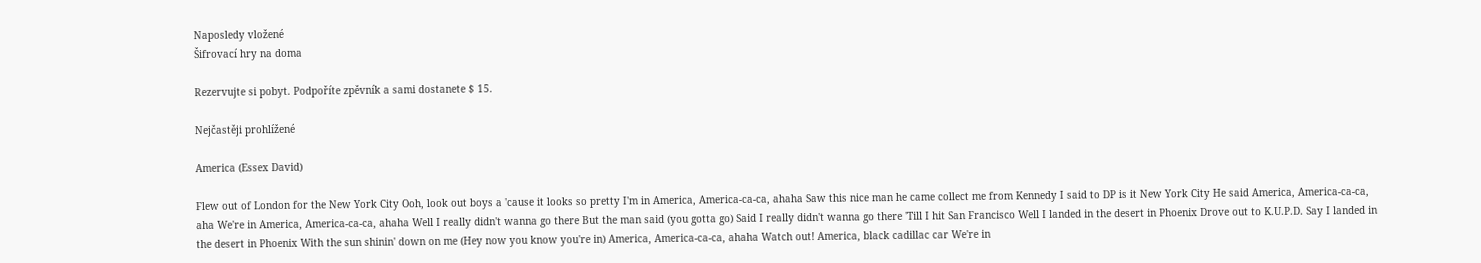Naposledy vložené
Šifrovací hry na doma

Rezervujte si pobyt. Podpoříte zpěvník a sami dostanete $ 15.

Nejčastěji prohlížené

America (Essex David)

Flew out of London for the New York City Ooh, look out boys a 'cause it looks so pretty I'm in America, America-ca-ca, ahaha Saw this nice man he came collect me from Kennedy I said to DP is it New York City He said America, America-ca-ca, aha We're in America, America-ca-ca, ahaha Well I really didn't wanna go there But the man said (you gotta go) Said I really didn't wanna go there 'Till I hit San Francisco Well I landed in the desert in Phoenix Drove out to K.U.P.D. Say I landed in the desert in Phoenix With the sun shinin' down on me (Hey now you know you're in) America, America-ca-ca, ahaha Watch out! America, black cadillac car We're in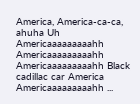America, America-ca-ca, ahuha Uh Americaaaaaaaaahh Americaaaaaaaaahh Americaaaaaaaaahh Black cadillac car America Americaaaaaaaaahh ...